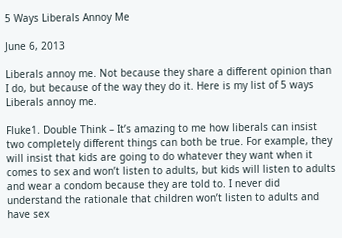5 Ways Liberals Annoy Me

June 6, 2013

Liberals annoy me. Not because they share a different opinion than I do, but because of the way they do it. Here is my list of 5 ways Liberals annoy me.

Fluke1. Double Think – It’s amazing to me how liberals can insist two completely different things can both be true. For example, they will insist that kids are going to do whatever they want when it comes to sex and won’t listen to adults, but kids will listen to adults and wear a condom because they are told to. I never did understand the rationale that children won’t listen to adults and have sex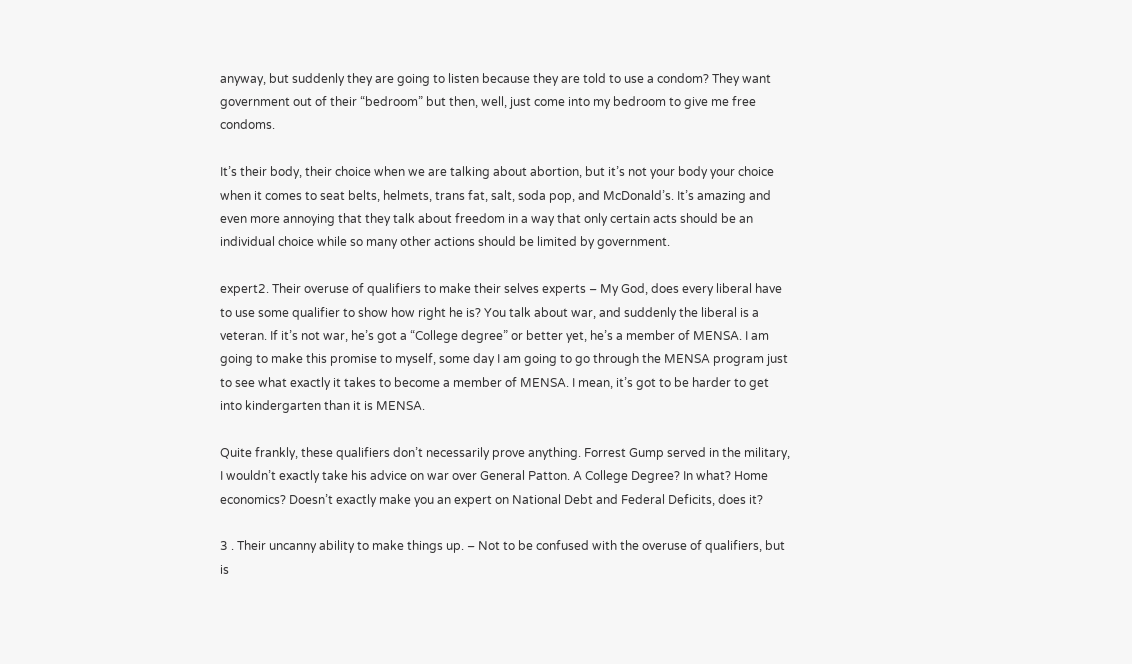anyway, but suddenly they are going to listen because they are told to use a condom? They want government out of their “bedroom” but then, well, just come into my bedroom to give me free condoms.

It’s their body, their choice when we are talking about abortion, but it’s not your body your choice when it comes to seat belts, helmets, trans fat, salt, soda pop, and McDonald’s. It’s amazing and even more annoying that they talk about freedom in a way that only certain acts should be an individual choice while so many other actions should be limited by government.

expert2. Their overuse of qualifiers to make their selves experts – My God, does every liberal have to use some qualifier to show how right he is? You talk about war, and suddenly the liberal is a veteran. If it’s not war, he’s got a “College degree” or better yet, he’s a member of MENSA. I am going to make this promise to myself, some day I am going to go through the MENSA program just to see what exactly it takes to become a member of MENSA. I mean, it’s got to be harder to get into kindergarten than it is MENSA.

Quite frankly, these qualifiers don’t necessarily prove anything. Forrest Gump served in the military, I wouldn’t exactly take his advice on war over General Patton. A College Degree? In what? Home economics? Doesn’t exactly make you an expert on National Debt and Federal Deficits, does it?

3 . Their uncanny ability to make things up. – Not to be confused with the overuse of qualifiers, but is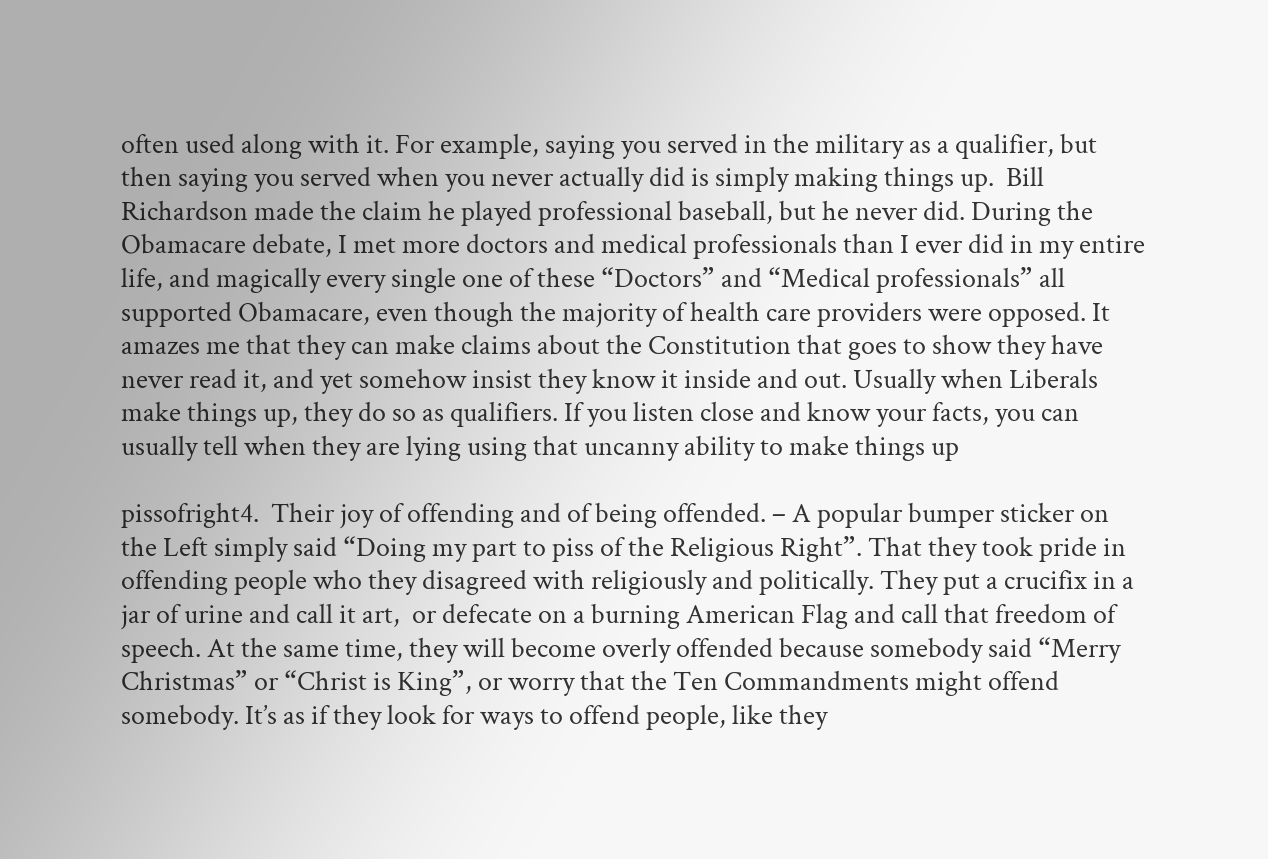often used along with it. For example, saying you served in the military as a qualifier, but then saying you served when you never actually did is simply making things up.  Bill Richardson made the claim he played professional baseball, but he never did. During the Obamacare debate, I met more doctors and medical professionals than I ever did in my entire life, and magically every single one of these “Doctors” and “Medical professionals” all supported Obamacare, even though the majority of health care providers were opposed. It amazes me that they can make claims about the Constitution that goes to show they have never read it, and yet somehow insist they know it inside and out. Usually when Liberals make things up, they do so as qualifiers. If you listen close and know your facts, you can usually tell when they are lying using that uncanny ability to make things up

pissofright4.  Their joy of offending and of being offended. – A popular bumper sticker on the Left simply said “Doing my part to piss of the Religious Right”. That they took pride in offending people who they disagreed with religiously and politically. They put a crucifix in a jar of urine and call it art,  or defecate on a burning American Flag and call that freedom of speech. At the same time, they will become overly offended because somebody said “Merry Christmas” or “Christ is King”, or worry that the Ten Commandments might offend somebody. It’s as if they look for ways to offend people, like they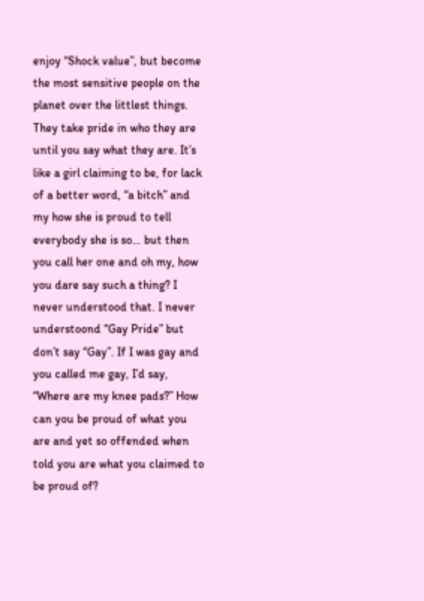enjoy “Shock value”, but become the most sensitive people on the planet over the littlest things. They take pride in who they are until you say what they are. It’s like a girl claiming to be, for lack of a better word, “a bitch” and my how she is proud to tell everybody she is so… but then you call her one and oh my, how you dare say such a thing? I never understood that. I never understoond “Gay Pride” but don’t say “Gay”. If I was gay and you called me gay, I’d say, “Where are my knee pads?” How can you be proud of what you are and yet so offended when told you are what you claimed to be proud of?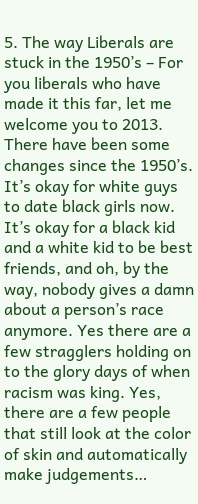5. The way Liberals are stuck in the 1950’s – For you liberals who have made it this far, let me welcome you to 2013. There have been some changes since the 1950’s. It’s okay for white guys to date black girls now. It’s okay for a black kid and a white kid to be best friends, and oh, by the way, nobody gives a damn about a person’s race anymore. Yes there are a few stragglers holding on to the glory days of when racism was king. Yes, there are a few people that still look at the color of skin and automatically make judgements…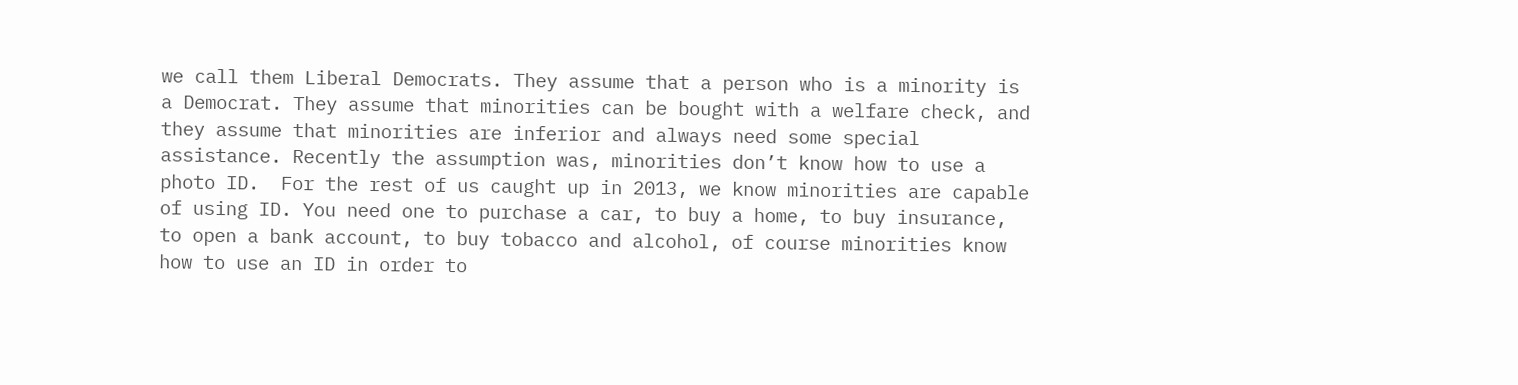we call them Liberal Democrats. They assume that a person who is a minority is a Democrat. They assume that minorities can be bought with a welfare check, and they assume that minorities are inferior and always need some special assistance. Recently the assumption was, minorities don’t know how to use a photo ID.  For the rest of us caught up in 2013, we know minorities are capable of using ID. You need one to purchase a car, to buy a home, to buy insurance, to open a bank account, to buy tobacco and alcohol, of course minorities know how to use an ID in order to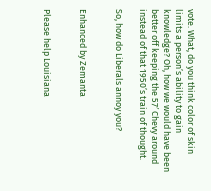vote. What, do you think color of skin limits a person’s ability to gain knowledge? Oh, how we would have been better off keeping the 57′ Chevy around instead of that 1950’s train of thought.

So, how do Liberals annoy you?


Enhanced by Zemanta


Please help Louisiana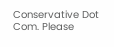Conservative Dot Com. Please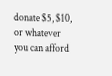donate $5, $10, or whatever you can afford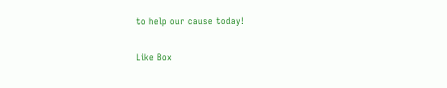to help our cause today!

Like Box